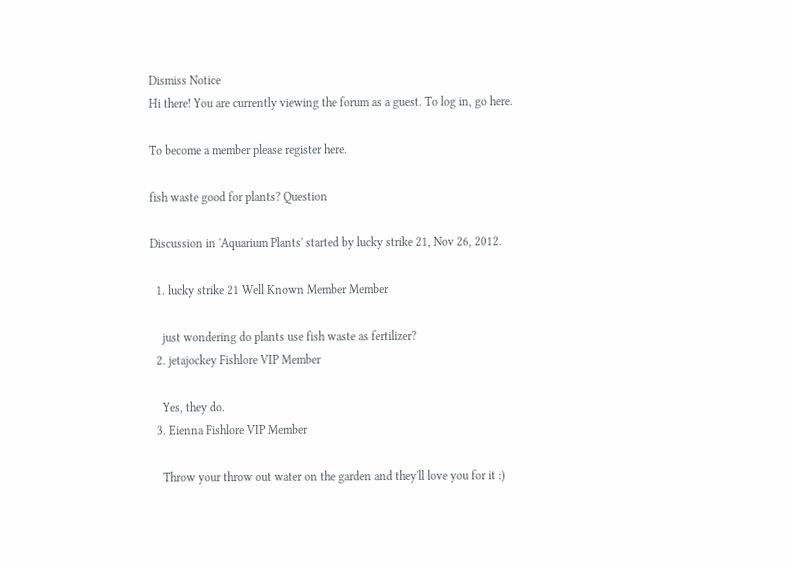Dismiss Notice
Hi there! You are currently viewing the forum as a guest. To log in, go here.

To become a member please register here.

fish waste good for plants? Question

Discussion in 'Aquarium Plants' started by lucky strike 21, Nov 26, 2012.

  1. lucky strike 21 Well Known Member Member

    just wondering do plants use fish waste as fertilizer?
  2. jetajockey Fishlore VIP Member

    Yes, they do.
  3. Eienna Fishlore VIP Member

    Throw your throw out water on the garden and they'll love you for it :)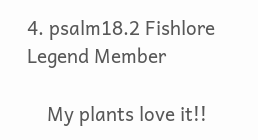4. psalm18.2 Fishlore Legend Member

    My plants love it!!